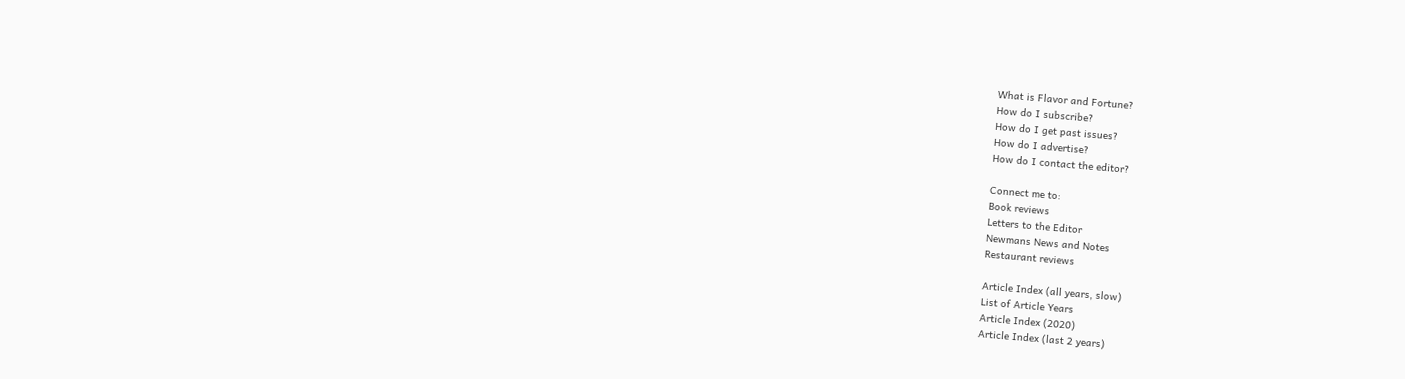What is Flavor and Fortune?
How do I subscribe?
How do I get past issues?
How do I advertise?
How do I contact the editor?

Connect me to:
Book reviews
Letters to the Editor
Newmans News and Notes
Restaurant reviews

Article Index (all years, slow)
List of Article Years
Article Index (2020)
Article Index (last 2 years)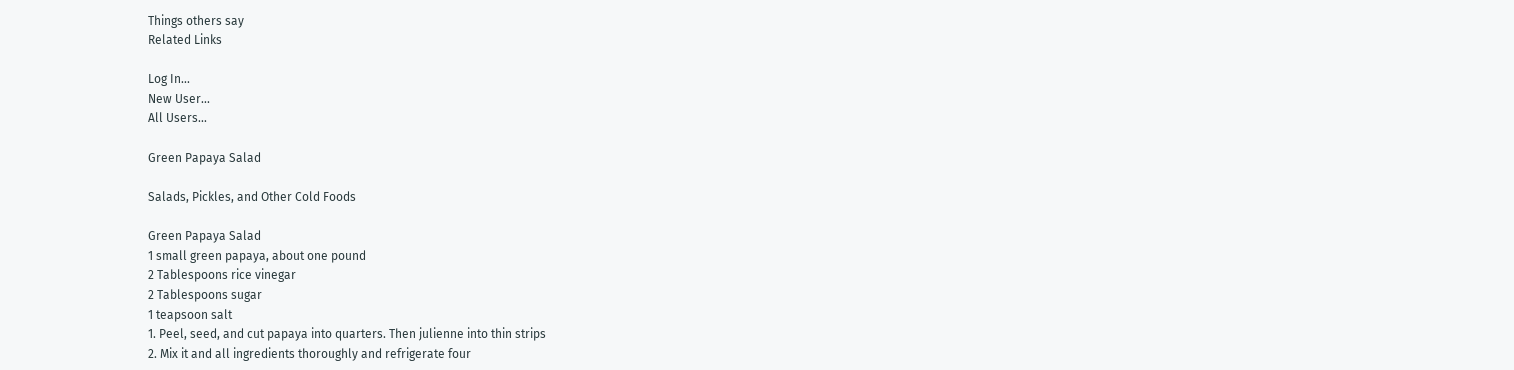Things others say
Related Links

Log In...
New User...
All Users...

Green Papaya Salad

Salads, Pickles, and Other Cold Foods

Green Papaya Salad
1 small green papaya, about one pound
2 Tablespoons rice vinegar
2 Tablespoons sugar
1 teapsoon salt
1. Peel, seed, and cut papaya into quarters. Then julienne into thin strips
2. Mix it and all ingredients thoroughly and refrigerate four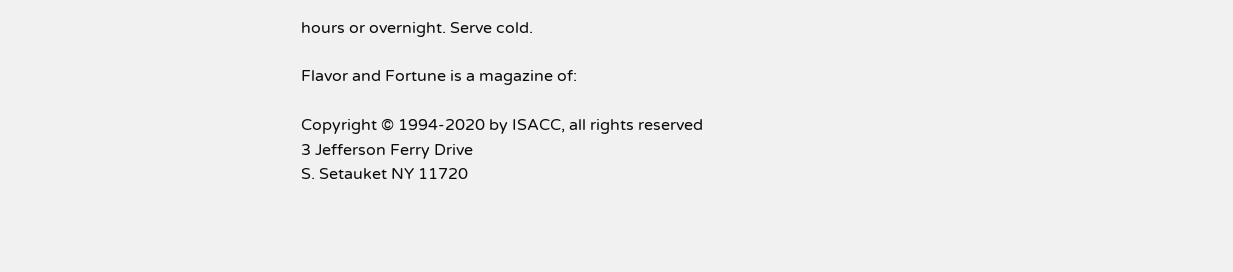hours or overnight. Serve cold.

Flavor and Fortune is a magazine of:

Copyright © 1994-2020 by ISACC, all rights reserved
3 Jefferson Ferry Drive
S. Setauket NY 11720